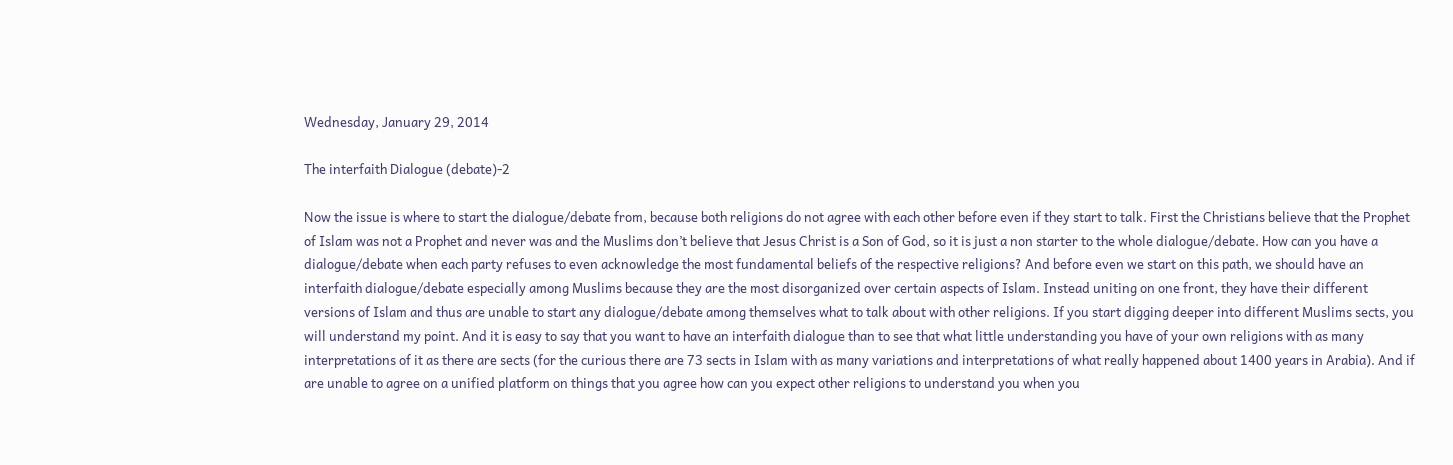Wednesday, January 29, 2014

The interfaith Dialogue (debate)-2

Now the issue is where to start the dialogue/debate from, because both religions do not agree with each other before even if they start to talk. First the Christians believe that the Prophet of Islam was not a Prophet and never was and the Muslims don’t believe that Jesus Christ is a Son of God, so it is just a non starter to the whole dialogue/debate. How can you have a dialogue/debate when each party refuses to even acknowledge the most fundamental beliefs of the respective religions? And before even we start on this path, we should have an interfaith dialogue/debate especially among Muslims because they are the most disorganized over certain aspects of Islam. Instead uniting on one front, they have their different versions of Islam and thus are unable to start any dialogue/debate among themselves what to talk about with other religions. If you start digging deeper into different Muslims sects, you will understand my point. And it is easy to say that you want to have an interfaith dialogue than to see that what little understanding you have of your own religions with as many interpretations of it as there are sects (for the curious there are 73 sects in Islam with as many variations and interpretations of what really happened about 1400 years in Arabia). And if are unable to agree on a unified platform on things that you agree how can you expect other religions to understand you when you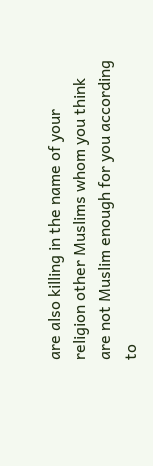are also killing in the name of your religion other Muslims whom you think are not Muslim enough for you according to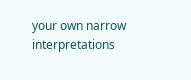your own narrow interpretations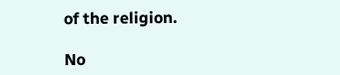of the religion.

No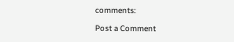comments:

Post a Comment